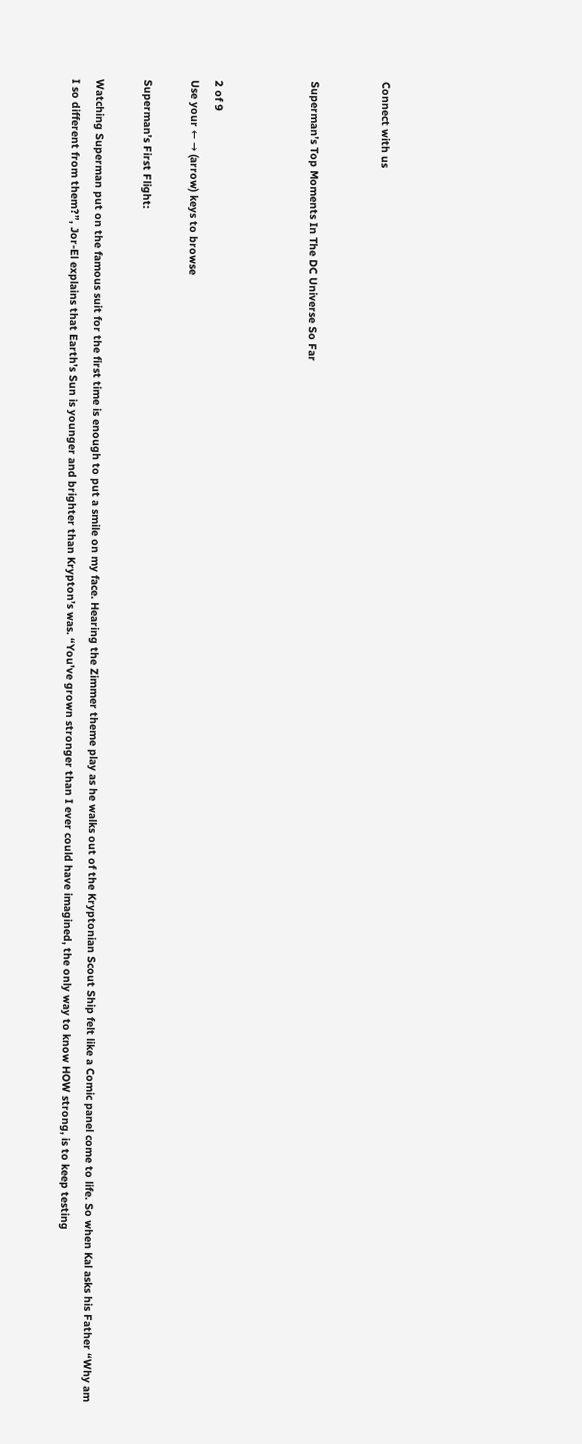Connect with us


Superman’s Top Moments In The DC Universe So Far



2 of 9
Use your ← → (arrow) keys to browse

Superman’s First Flight:

Watching Superman put on the famous suit for the first time is enough to put a smile on my face. Hearing the Zimmer theme play as he walks out of the Kryptonian Scout Ship felt like a Comic panel come to life. So when Kal asks his Father “Why am I so different from them?”, Jor-El explains that Earth’s Sun is younger and brighter than Krypton’s was. “You’ve grown stronger than I ever could have imagined, the only way to know HOW strong, is to keep testing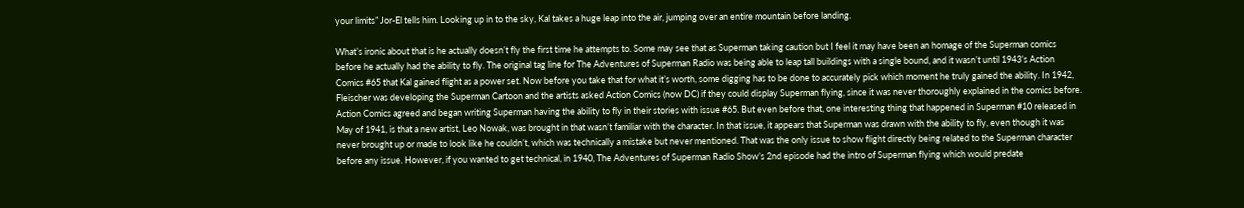your limits” Jor-El tells him. Looking up in to the sky, Kal takes a huge leap into the air, jumping over an entire mountain before landing.

What’s ironic about that is he actually doesn’t fly the first time he attempts to. Some may see that as Superman taking caution but I feel it may have been an homage of the Superman comics before he actually had the ability to fly. The original tag line for The Adventures of Superman Radio was being able to leap tall buildings with a single bound, and it wasn’t until 1943’s Action Comics #65 that Kal gained flight as a power set. Now before you take that for what it’s worth, some digging has to be done to accurately pick which moment he truly gained the ability. In 1942, Fleischer was developing the Superman Cartoon and the artists asked Action Comics (now DC) if they could display Superman flying, since it was never thoroughly explained in the comics before. Action Comics agreed and began writing Superman having the ability to fly in their stories with issue #65. But even before that, one interesting thing that happened in Superman #10 released in May of 1941, is that a new artist, Leo Nowak, was brought in that wasn’t familiar with the character. In that issue, it appears that Superman was drawn with the ability to fly, even though it was never brought up or made to look like he couldn’t, which was technically a mistake but never mentioned. That was the only issue to show flight directly being related to the Superman character before any issue. However, if you wanted to get technical, in 1940, The Adventures of Superman Radio Show’s 2nd episode had the intro of Superman flying which would predate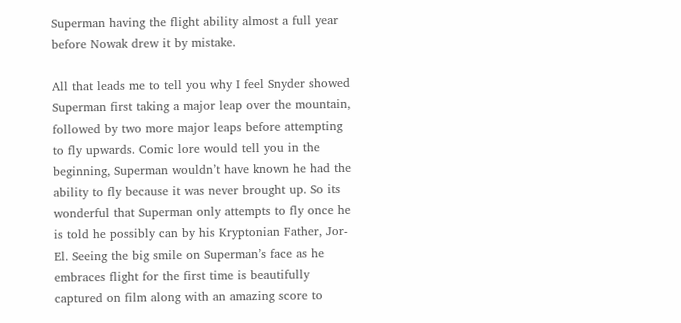Superman having the flight ability almost a full year before Nowak drew it by mistake.

All that leads me to tell you why I feel Snyder showed Superman first taking a major leap over the mountain, followed by two more major leaps before attempting to fly upwards. Comic lore would tell you in the beginning, Superman wouldn’t have known he had the ability to fly because it was never brought up. So its wonderful that Superman only attempts to fly once he is told he possibly can by his Kryptonian Father, Jor-El. Seeing the big smile on Superman’s face as he embraces flight for the first time is beautifully captured on film along with an amazing score to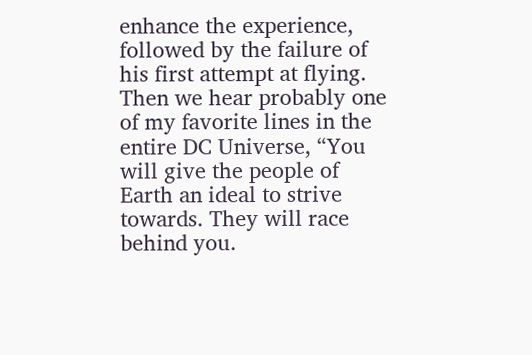enhance the experience, followed by the failure of his first attempt at flying. Then we hear probably one of my favorite lines in the entire DC Universe, “You will give the people of Earth an ideal to strive towards. They will race behind you.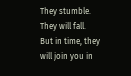They stumble. They will fall. But in time, they will join you in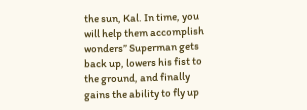the sun, Kal. In time, you will help them accomplish wonders” Superman gets back up, lowers his fist to the ground, and finally gains the ability to fly up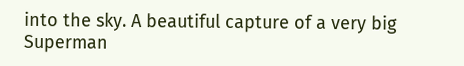into the sky. A beautiful capture of a very big Superman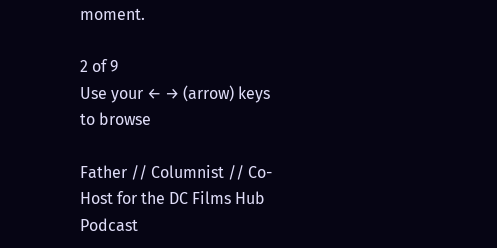moment.

2 of 9
Use your ← → (arrow) keys to browse

Father // Columnist // Co-Host for the DC Films Hub Podcast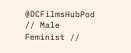@DCFilmsHubPod // Male Feminist //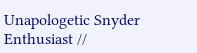Unapologetic Snyder Enthusiast //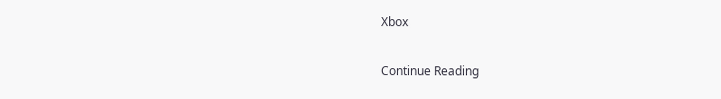Xbox

Continue Reading